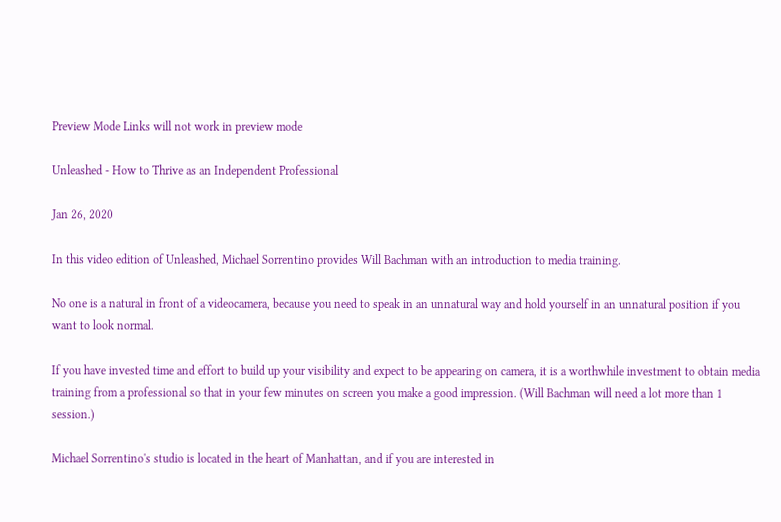Preview Mode Links will not work in preview mode

Unleashed - How to Thrive as an Independent Professional

Jan 26, 2020

In this video edition of Unleashed, Michael Sorrentino provides Will Bachman with an introduction to media training.

No one is a natural in front of a videocamera, because you need to speak in an unnatural way and hold yourself in an unnatural position if you want to look normal.

If you have invested time and effort to build up your visibility and expect to be appearing on camera, it is a worthwhile investment to obtain media training from a professional so that in your few minutes on screen you make a good impression. (Will Bachman will need a lot more than 1 session.)

Michael Sorrentino's studio is located in the heart of Manhattan, and if you are interested in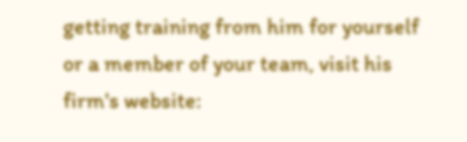getting training from him for yourself or a member of your team, visit his firm's website: